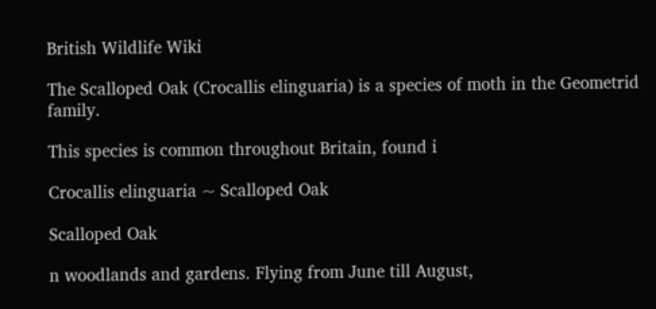British Wildlife Wiki

The Scalloped Oak (Crocallis elinguaria) is a species of moth in the Geometrid family.

This species is common throughout Britain, found i

Crocallis elinguaria ~ Scalloped Oak

Scalloped Oak

n woodlands and gardens. Flying from June till August,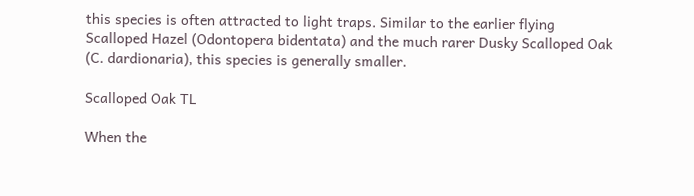this species is often attracted to light traps. Similar to the earlier flying Scalloped Hazel (Odontopera bidentata) and the much rarer Dusky Scalloped Oak (C. dardionaria), this species is generally smaller.

Scalloped Oak TL

When the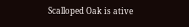Scalloped Oak is ative